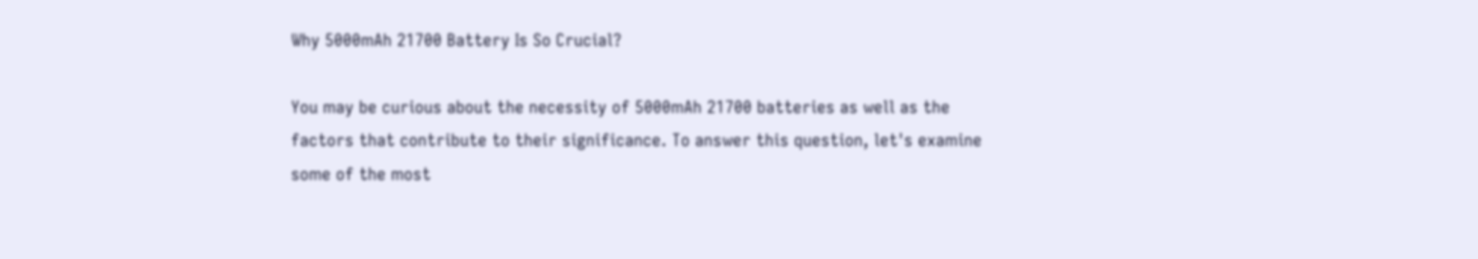Why 5000mAh 21700 Battery Is So Crucial?

You may be curious about the necessity of 5000mAh 21700 batteries as well as the factors that contribute to their significance. To answer this question, let's examine some of the most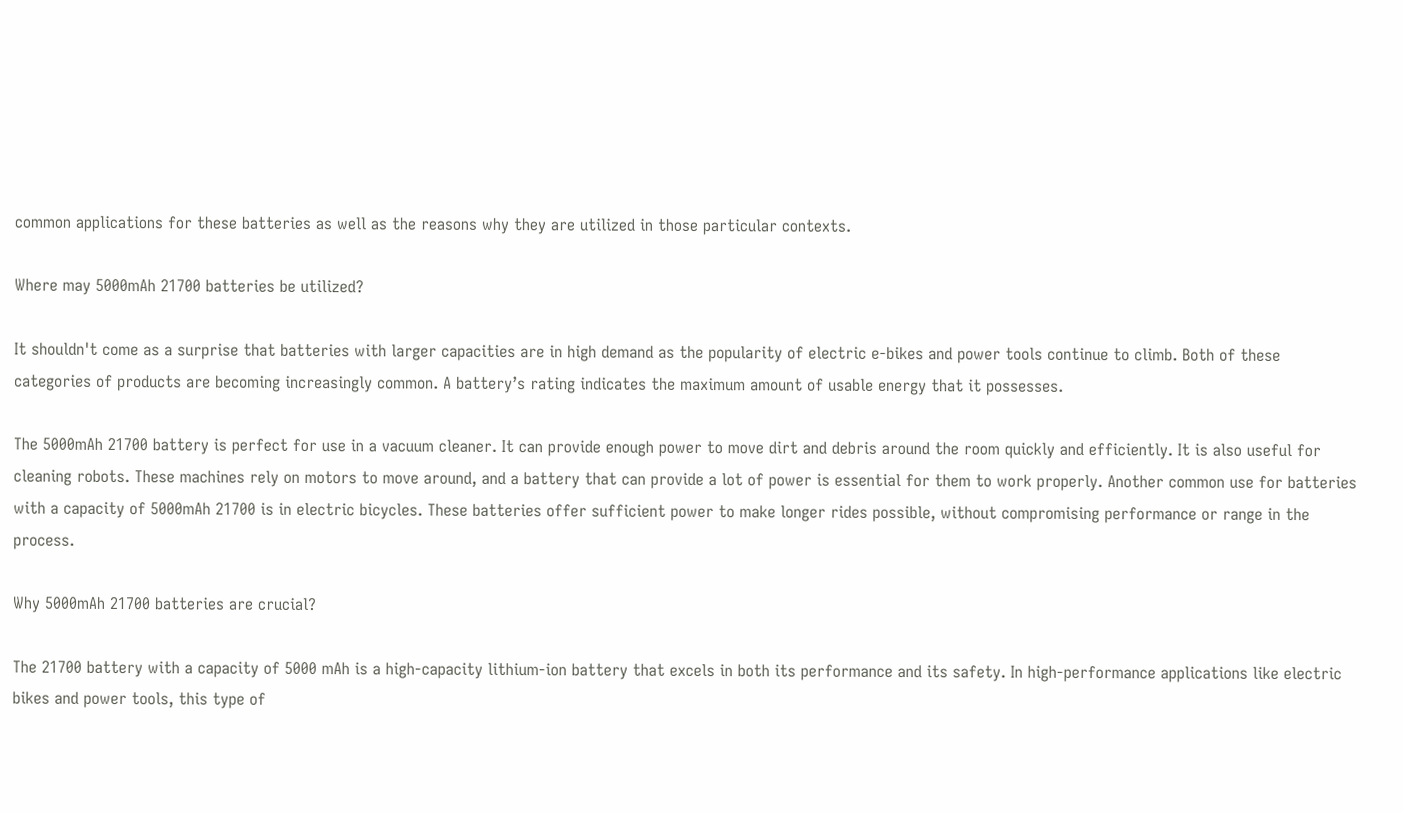common applications for these batteries as well as the reasons why they are utilized in those particular contexts.

Where may 5000mAh 21700 batteries be utilized?

It shouldn't come as a surprise that batteries with larger capacities are in high demand as the popularity of electric e-bikes and power tools continue to climb. Both of these categories of products are becoming increasingly common. A battery’s rating indicates the maximum amount of usable energy that it possesses.

The 5000mAh 21700 battery is perfect for use in a vacuum cleaner. It can provide enough power to move dirt and debris around the room quickly and efficiently. It is also useful for cleaning robots. These machines rely on motors to move around, and a battery that can provide a lot of power is essential for them to work properly. Another common use for batteries with a capacity of 5000mAh 21700 is in electric bicycles. These batteries offer sufficient power to make longer rides possible, without compromising performance or range in the process.

Why 5000mAh 21700 batteries are crucial?

The 21700 battery with a capacity of 5000 mAh is a high-capacity lithium-ion battery that excels in both its performance and its safety. In high-performance applications like electric bikes and power tools, this type of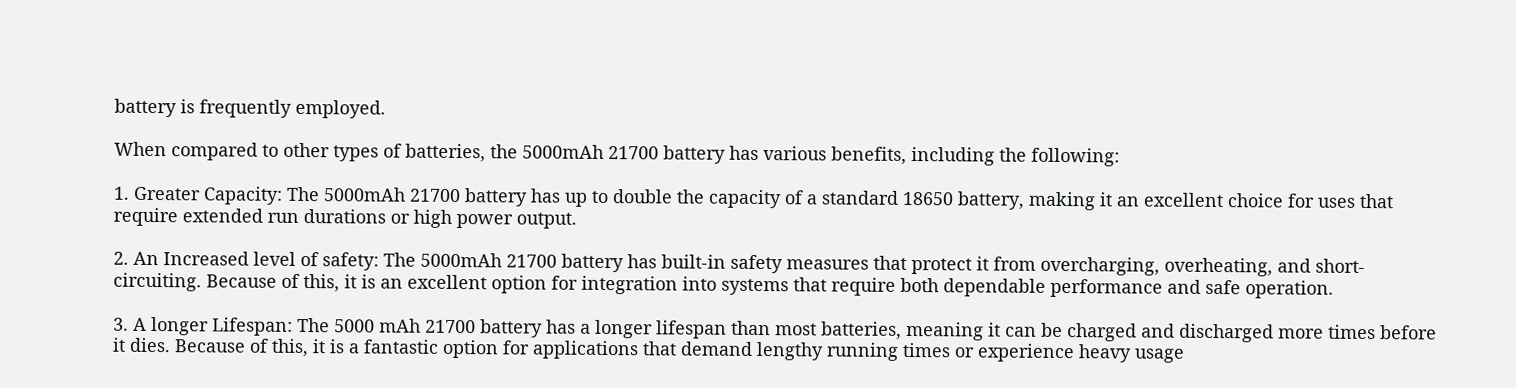battery is frequently employed.

When compared to other types of batteries, the 5000mAh 21700 battery has various benefits, including the following:

1. Greater Capacity: The 5000mAh 21700 battery has up to double the capacity of a standard 18650 battery, making it an excellent choice for uses that require extended run durations or high power output.

2. An Increased level of safety: The 5000mAh 21700 battery has built-in safety measures that protect it from overcharging, overheating, and short-circuiting. Because of this, it is an excellent option for integration into systems that require both dependable performance and safe operation.

3. A longer Lifespan: The 5000 mAh 21700 battery has a longer lifespan than most batteries, meaning it can be charged and discharged more times before it dies. Because of this, it is a fantastic option for applications that demand lengthy running times or experience heavy usage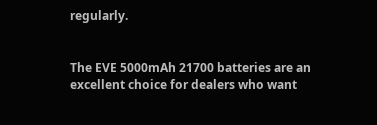regularly.


The EVE 5000mAh 21700 batteries are an excellent choice for dealers who want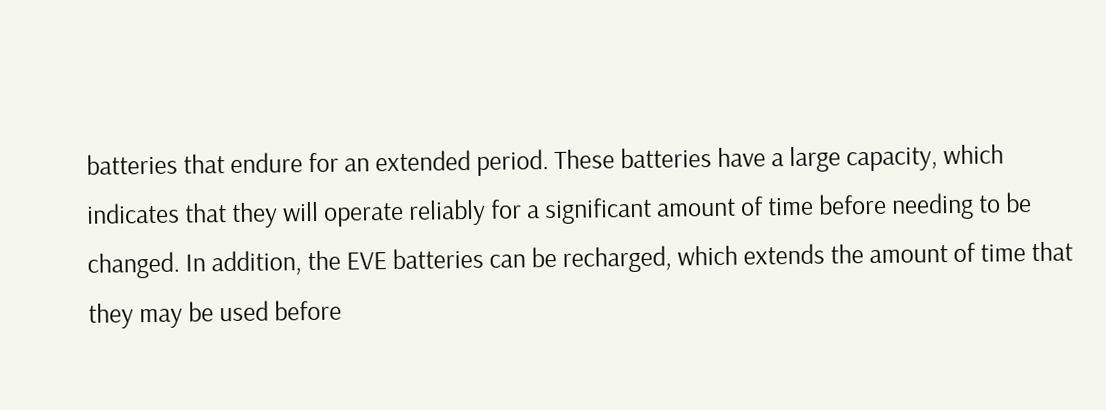batteries that endure for an extended period. These batteries have a large capacity, which indicates that they will operate reliably for a significant amount of time before needing to be changed. In addition, the EVE batteries can be recharged, which extends the amount of time that they may be used before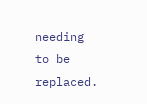needing to be replaced.